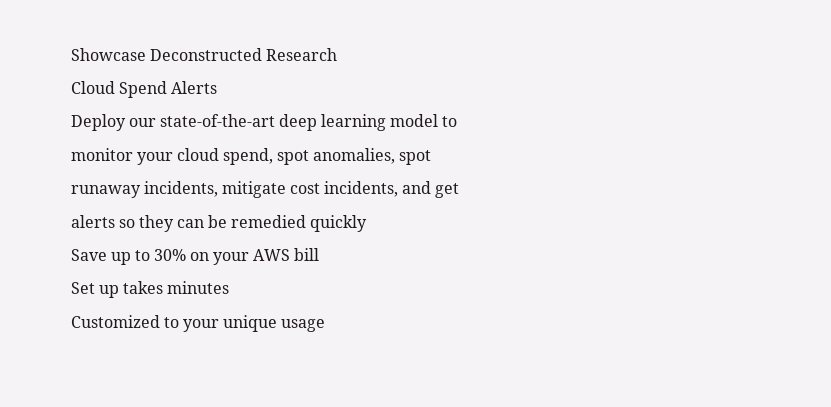Showcase Deconstructed Research
Cloud Spend Alerts
Deploy our state-of-the-art deep learning model to monitor your cloud spend, spot anomalies, spot runaway incidents, mitigate cost incidents, and get alerts so they can be remedied quickly
Save up to 30% on your AWS bill
Set up takes minutes
Customized to your unique usage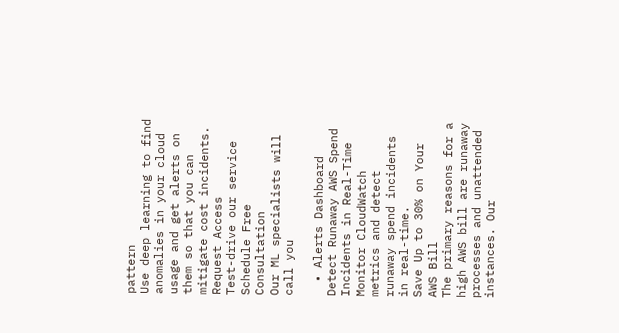pattern
Use deep learning to find anomalies in your cloud usage and get alerts on them so that you can mitigate cost incidents.
Request Access
Test-drive our service
Schedule Free Consultation
Our ML specialists will call you

  • Alerts Dashboard
Detect Runaway AWS Spend Incidents in Real-Time
Monitor CloudWatch metrics and detect runaway spend incidents in real-time.
Save Up to 30% on Your AWS Bill
The primary reasons for a high AWS bill are runaway processes and unattended instances. Our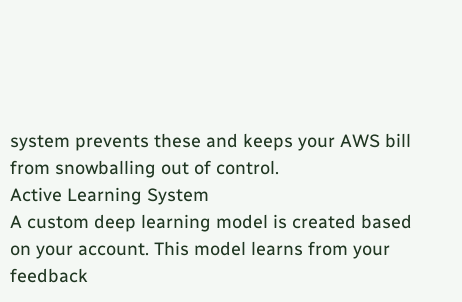system prevents these and keeps your AWS bill from snowballing out of control.
Active Learning System
A custom deep learning model is created based on your account. This model learns from your feedback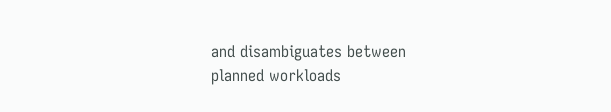and disambiguates between planned workloads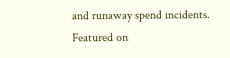and runaway spend incidents.
Featured on